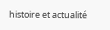histoire et actualité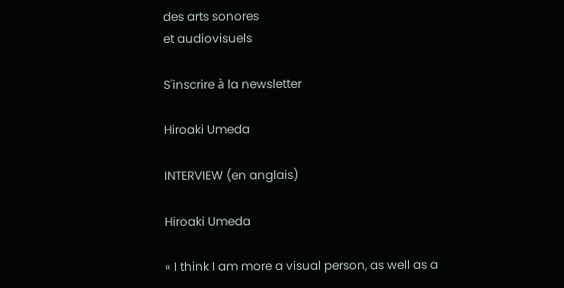des arts sonores
et audiovisuels

S'inscrire à la newsletter

Hiroaki Umeda

INTERVIEW (en anglais)

Hiroaki Umeda

« I think I am more a visual person, as well as a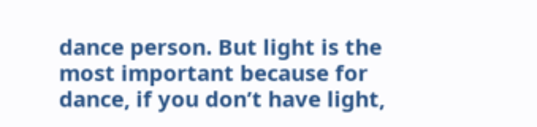dance person. But light is the most important because for dance, if you don’t have light,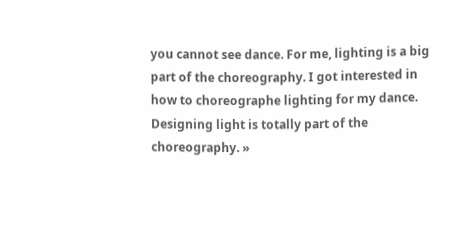you cannot see dance. For me, lighting is a big part of the choreography. I got interested in how to choreographe lighting for my dance. Designing light is totally part of the choreography. »